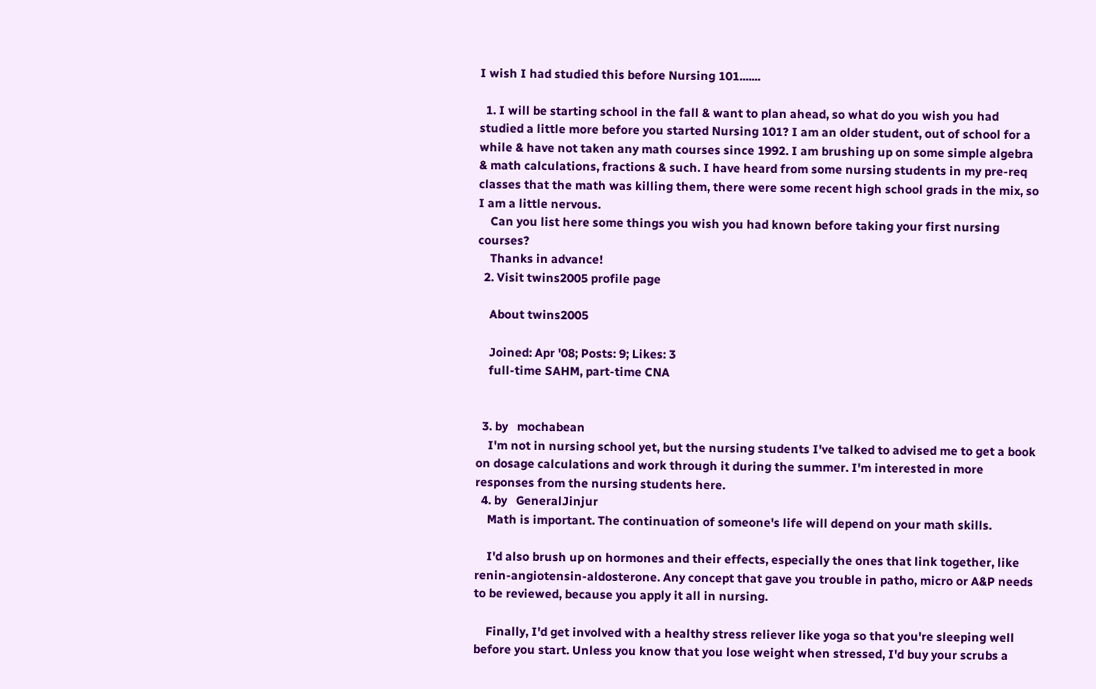I wish I had studied this before Nursing 101.......

  1. I will be starting school in the fall & want to plan ahead, so what do you wish you had studied a little more before you started Nursing 101? I am an older student, out of school for a while & have not taken any math courses since 1992. I am brushing up on some simple algebra & math calculations, fractions & such. I have heard from some nursing students in my pre-req classes that the math was killing them, there were some recent high school grads in the mix, so I am a little nervous.
    Can you list here some things you wish you had known before taking your first nursing courses?
    Thanks in advance!
  2. Visit twins2005 profile page

    About twins2005

    Joined: Apr '08; Posts: 9; Likes: 3
    full-time SAHM, part-time CNA


  3. by   mochabean
    I'm not in nursing school yet, but the nursing students I've talked to advised me to get a book on dosage calculations and work through it during the summer. I'm interested in more responses from the nursing students here.
  4. by   GeneralJinjur
    Math is important. The continuation of someone's life will depend on your math skills.

    I'd also brush up on hormones and their effects, especially the ones that link together, like renin-angiotensin-aldosterone. Any concept that gave you trouble in patho, micro or A&P needs to be reviewed, because you apply it all in nursing.

    Finally, I'd get involved with a healthy stress reliever like yoga so that you're sleeping well before you start. Unless you know that you lose weight when stressed, I'd buy your scrubs a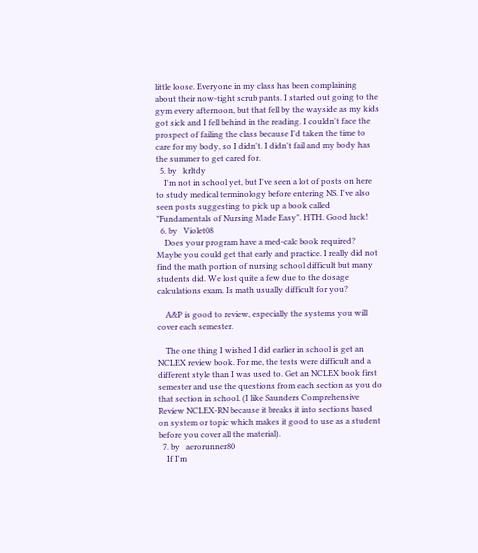little loose. Everyone in my class has been complaining about their now-tight scrub pants. I started out going to the gym every afternoon, but that fell by the wayside as my kids got sick and I fell behind in the reading. I couldn't face the prospect of failing the class because I'd taken the time to care for my body, so I didn't. I didn't fail and my body has the summer to get cared for.
  5. by   krltdy
    I'm not in school yet, but I've seen a lot of posts on here to study medical terminology before entering NS. I've also seen posts suggesting to pick up a book called "Fundamentals of Nursing Made Easy". HTH. Good luck!
  6. by   Violet08
    Does your program have a med-calc book required? Maybe you could get that early and practice. I really did not find the math portion of nursing school difficult but many students did. We lost quite a few due to the dosage calculations exam. Is math usually difficult for you?

    A&P is good to review, especially the systems you will cover each semester.

    The one thing I wished I did earlier in school is get an NCLEX review book. For me, the tests were difficult and a different style than I was used to. Get an NCLEX book first semester and use the questions from each section as you do that section in school. (I like Saunders Comprehensive Review NCLEX-RN because it breaks it into sections based on system or topic which makes it good to use as a student before you cover all the material).
  7. by   aerorunner80
    If I'm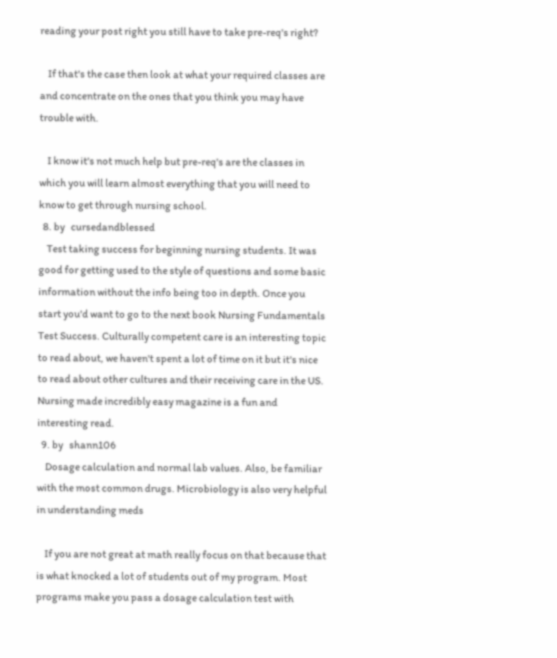reading your post right you still have to take pre-req's right?

    If that's the case then look at what your required classes are and concentrate on the ones that you think you may have trouble with.

    I know it's not much help but pre-req's are the classes in which you will learn almost everything that you will need to know to get through nursing school.
  8. by   cursedandblessed
    Test taking success for beginning nursing students. It was good for getting used to the style of questions and some basic information without the info being too in depth. Once you start you'd want to go to the next book Nursing Fundamentals Test Success. Culturally competent care is an interesting topic to read about, we haven't spent a lot of time on it but it's nice to read about other cultures and their receiving care in the US. Nursing made incredibly easy magazine is a fun and interesting read.
  9. by   shann106
    Dosage calculation and normal lab values. Also, be familiar with the most common drugs. Microbiology is also very helpful in understanding meds

    If you are not great at math really focus on that because that is what knocked a lot of students out of my program. Most programs make you pass a dosage calculation test with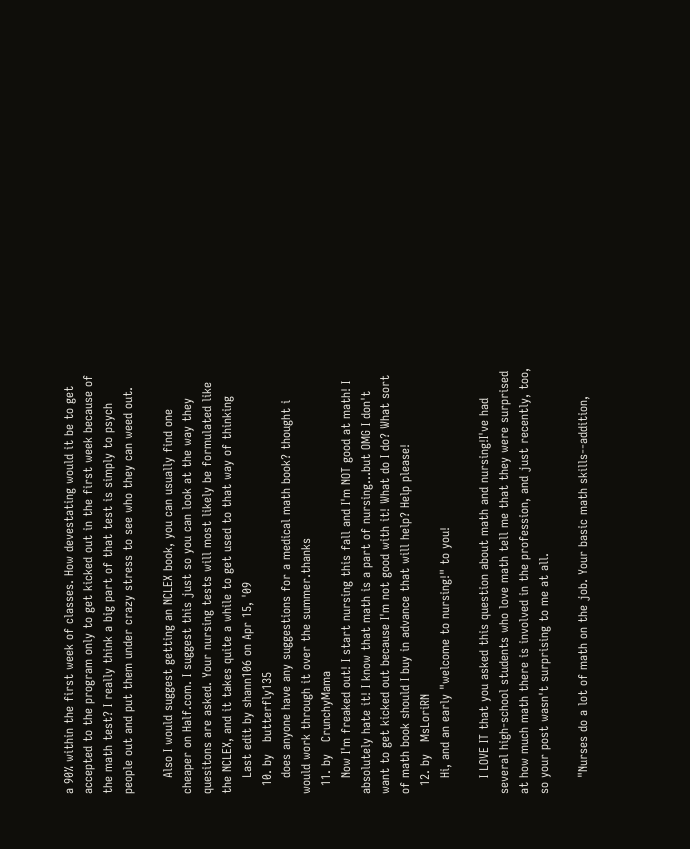a 90% within the first week of classes. How devestating would it be to get accepted to the program only to get kicked out in the first week because of the math test? I really think a big part of that test is simply to psych people out and put them under crazy stress to see who they can weed out.

    Also I would suggest getting an NCLEX book, you can usually find one cheaper on Half.com. I suggest this just so you can look at the way they quesitons are asked. Your nursing tests will most likely be formulated like the NCLEX, and it takes quite a while to get used to that way of thinking
    Last edit by shann106 on Apr 15, '09
  10. by   butterfly135
    does anyone have any suggestions for a medical math book? thought i would work through it over the summer.thanks
  11. by   CrunchyMama
    Now I'm freaked out! I start nursing this fall and I'm NOT good at math! I absolutely hate it! I know that math is a part of nursing...but OMG I don't want to get kicked out because I'm not good with it! What do I do? What sort of math book should I buy in advance that will help? Help please!
  12. by   MsLoriRN
    Hi, and an early "welcome to nursing!" to you!

    I LOVE IT that you asked this question about math and nursing!I've had several high-school students who love math tell me that they were surprised at how much math there is involved in the profession, and just recently, too, so your post wasn't surprising to me at all.

    "Nurses do a lot of math on the job. Your basic math skills--addition,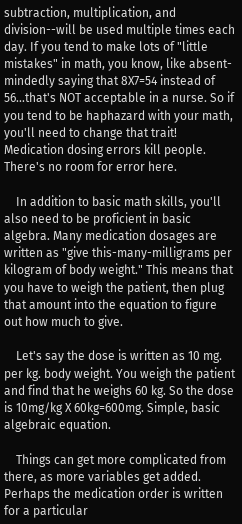subtraction, multiplication, and division--will be used multiple times each day. If you tend to make lots of "little mistakes" in math, you know, like absent- mindedly saying that 8X7=54 instead of 56...that's NOT acceptable in a nurse. So if you tend to be haphazard with your math, you'll need to change that trait! Medication dosing errors kill people. There's no room for error here.

    In addition to basic math skills, you'll also need to be proficient in basic algebra. Many medication dosages are written as "give this-many-milligrams per kilogram of body weight." This means that you have to weigh the patient, then plug that amount into the equation to figure out how much to give.

    Let's say the dose is written as 10 mg. per kg. body weight. You weigh the patient and find that he weighs 60 kg. So the dose is 10mg/kg X 60kg=600mg. Simple, basic algebraic equation.

    Things can get more complicated from there, as more variables get added. Perhaps the medication order is written for a particular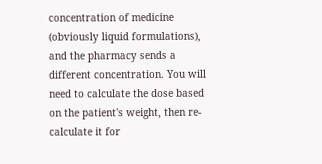concentration of medicine (obviously liquid formulations), and the pharmacy sends a different concentration. You will need to calculate the dose based on the patient's weight, then re-calculate it for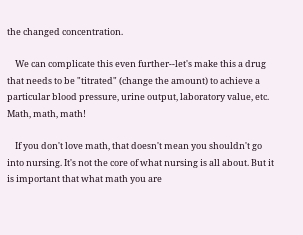the changed concentration.

    We can complicate this even further--let's make this a drug that needs to be "titrated" (change the amount) to achieve a particular blood pressure, urine output, laboratory value, etc. Math, math, math!

    If you don't love math, that doesn't mean you shouldn't go into nursing. It's not the core of what nursing is all about. But it is important that what math you are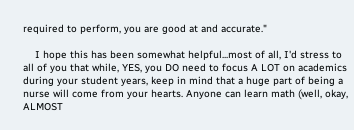required to perform, you are good at and accurate."

    I hope this has been somewhat helpful...most of all, I'd stress to all of you that while, YES, you DO need to focus A LOT on academics during your student years, keep in mind that a huge part of being a nurse will come from your hearts. Anyone can learn math (well, okay, ALMOST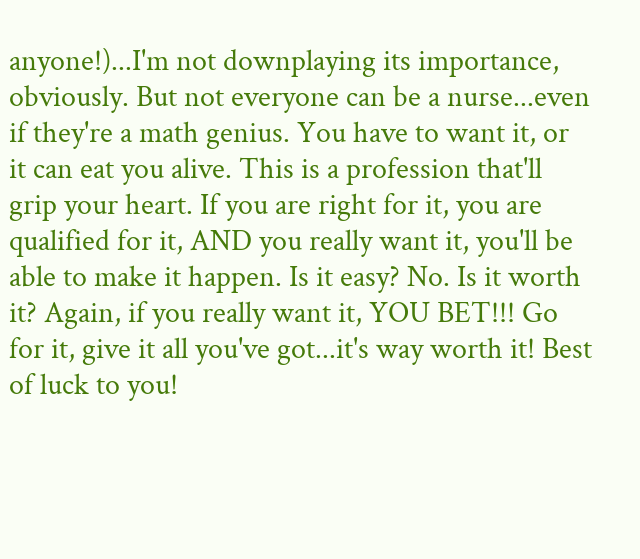anyone!)...I'm not downplaying its importance, obviously. But not everyone can be a nurse...even if they're a math genius. You have to want it, or it can eat you alive. This is a profession that'll grip your heart. If you are right for it, you are qualified for it, AND you really want it, you'll be able to make it happen. Is it easy? No. Is it worth it? Again, if you really want it, YOU BET!!! Go for it, give it all you've got...it's way worth it! Best of luck to you!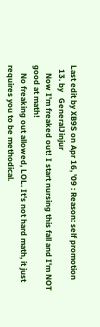Last edit by XB9S on Apr 16, '09 : Reason: self promotion
  13. by   GeneralJinjur
    Now I'm freaked out! I start nursing this fall and I'm NOT good at math!
    No freaking out allowed, LOL. It's not hard math, it just requires you to be methodical.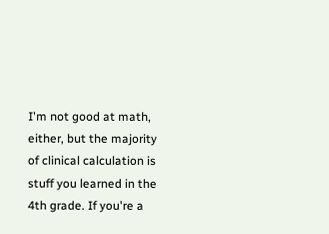I'm not good at math, either, but the majority of clinical calculation is stuff you learned in the 4th grade. If you're a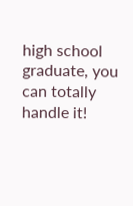high school graduate, you can totally handle it!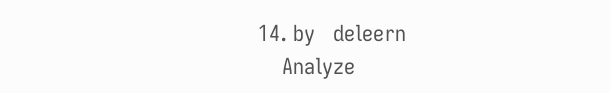14. by   deleern
    Analyze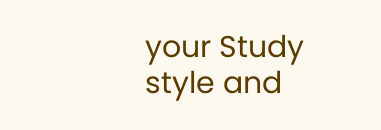your Study style and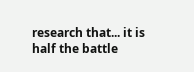research that... it is half the battle